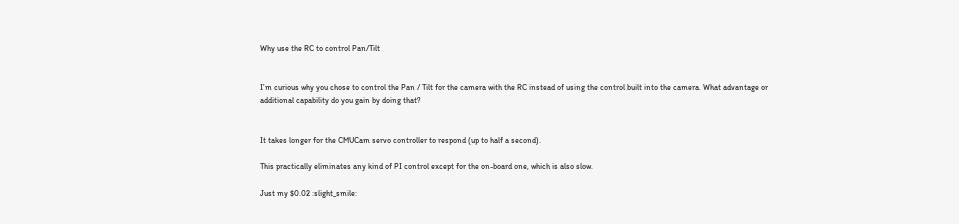Why use the RC to control Pan/Tilt


I’m curious why you chose to control the Pan / Tilt for the camera with the RC instead of using the control built into the camera. What advantage or additional capability do you gain by doing that?


It takes longer for the CMUCam servo controller to respond (up to half a second).

This practically eliminates any kind of PI control except for the on-board one, which is also slow.

Just my $0.02 :slight_smile: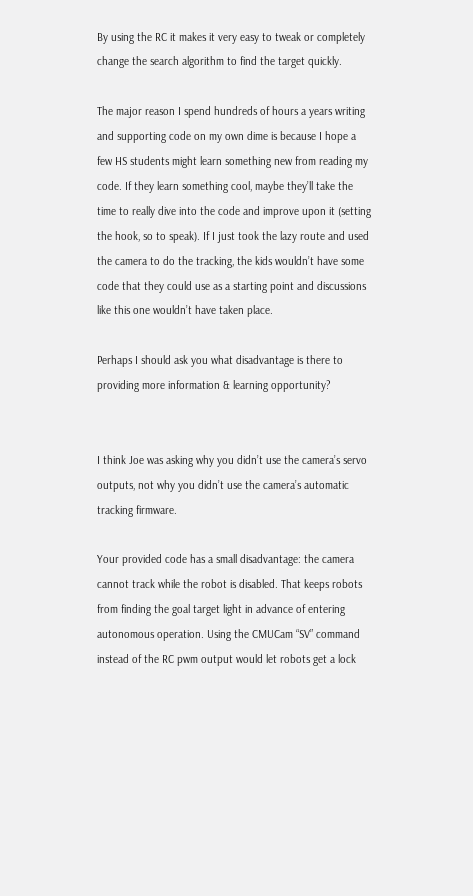By using the RC it makes it very easy to tweak or completely change the search algorithm to find the target quickly.

The major reason I spend hundreds of hours a years writing and supporting code on my own dime is because I hope a few HS students might learn something new from reading my code. If they learn something cool, maybe they’ll take the time to really dive into the code and improve upon it (setting the hook, so to speak). If I just took the lazy route and used the camera to do the tracking, the kids wouldn’t have some code that they could use as a starting point and discussions like this one wouldn’t have taken place.

Perhaps I should ask you what disadvantage is there to providing more information & learning opportunity?


I think Joe was asking why you didn’t use the camera’s servo outputs, not why you didn’t use the camera’s automatic tracking firmware.

Your provided code has a small disadvantage: the camera cannot track while the robot is disabled. That keeps robots from finding the goal target light in advance of entering autonomous operation. Using the CMUCam “SV” command instead of the RC pwm output would let robots get a lock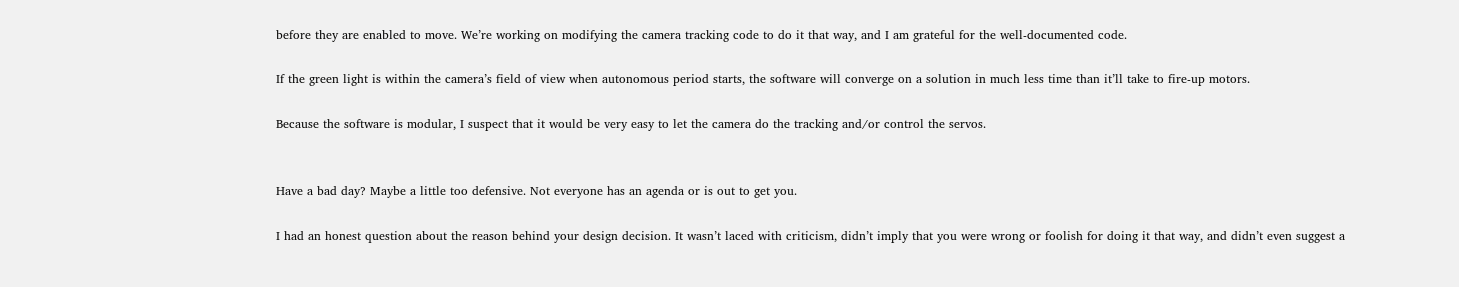before they are enabled to move. We’re working on modifying the camera tracking code to do it that way, and I am grateful for the well-documented code.

If the green light is within the camera’s field of view when autonomous period starts, the software will converge on a solution in much less time than it’ll take to fire-up motors.

Because the software is modular, I suspect that it would be very easy to let the camera do the tracking and/or control the servos.


Have a bad day? Maybe a little too defensive. Not everyone has an agenda or is out to get you.

I had an honest question about the reason behind your design decision. It wasn’t laced with criticism, didn’t imply that you were wrong or foolish for doing it that way, and didn’t even suggest a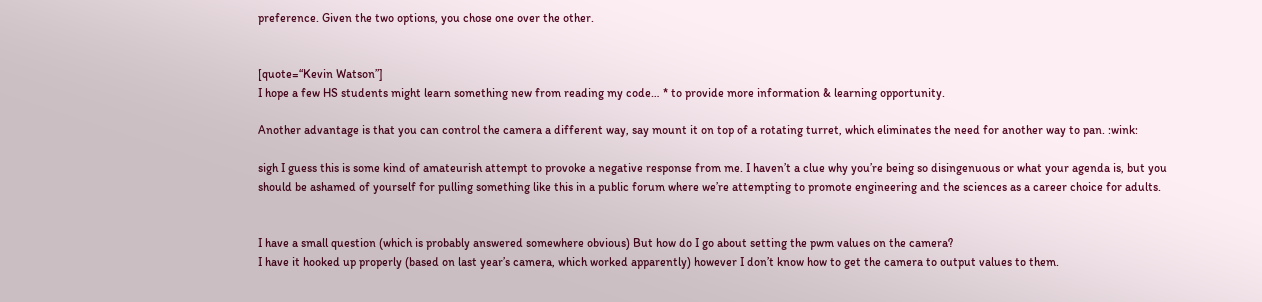preference. Given the two options, you chose one over the other.


[quote=“Kevin Watson”]
I hope a few HS students might learn something new from reading my code… * to provide more information & learning opportunity.

Another advantage is that you can control the camera a different way, say mount it on top of a rotating turret, which eliminates the need for another way to pan. :wink:

sigh I guess this is some kind of amateurish attempt to provoke a negative response from me. I haven’t a clue why you’re being so disingenuous or what your agenda is, but you should be ashamed of yourself for pulling something like this in a public forum where we’re attempting to promote engineering and the sciences as a career choice for adults.


I have a small question (which is probably answered somewhere obvious) But how do I go about setting the pwm values on the camera?
I have it hooked up properly (based on last year’s camera, which worked apparently) however I don’t know how to get the camera to output values to them.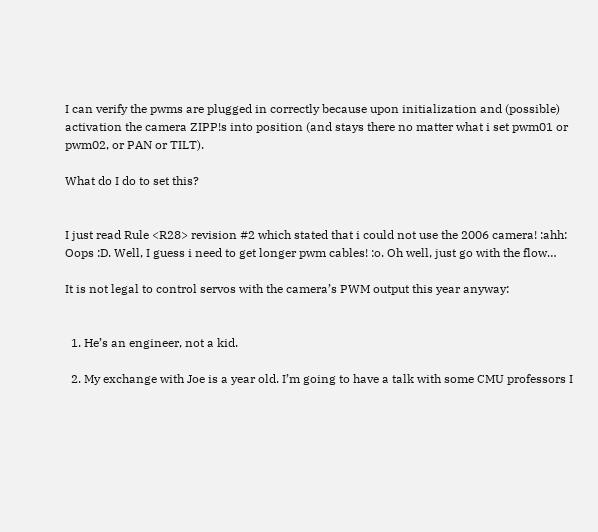I can verify the pwms are plugged in correctly because upon initialization and (possible) activation the camera ZIPP!s into position (and stays there no matter what i set pwm01 or pwm02, or PAN or TILT).

What do I do to set this?


I just read Rule <R28> revision #2 which stated that i could not use the 2006 camera! :ahh: Oops :D. Well, I guess i need to get longer pwm cables! :o. Oh well, just go with the flow…

It is not legal to control servos with the camera’s PWM output this year anyway:


  1. He’s an engineer, not a kid.

  2. My exchange with Joe is a year old. I’m going to have a talk with some CMU professors I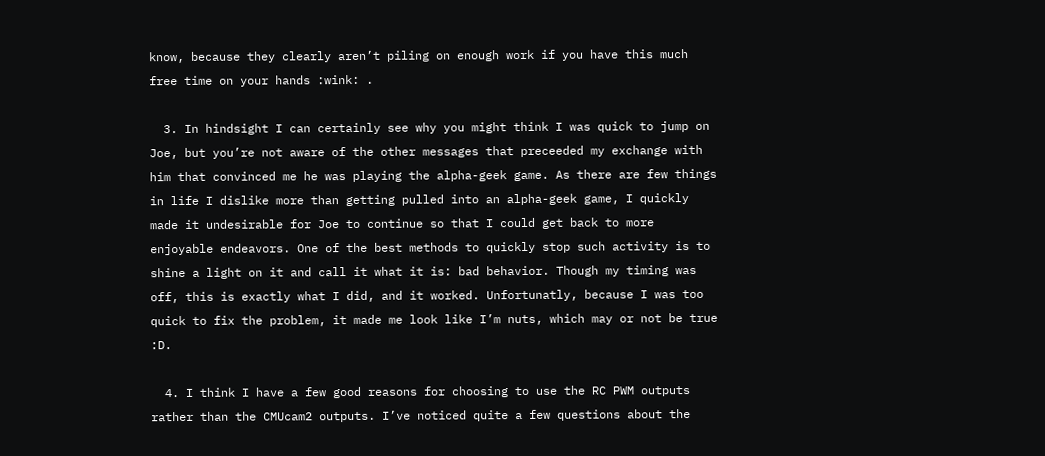know, because they clearly aren’t piling on enough work if you have this much free time on your hands :wink: .

  3. In hindsight I can certainly see why you might think I was quick to jump on Joe, but you’re not aware of the other messages that preceeded my exchange with him that convinced me he was playing the alpha-geek game. As there are few things in life I dislike more than getting pulled into an alpha-geek game, I quickly made it undesirable for Joe to continue so that I could get back to more enjoyable endeavors. One of the best methods to quickly stop such activity is to shine a light on it and call it what it is: bad behavior. Though my timing was off, this is exactly what I did, and it worked. Unfortunatly, because I was too quick to fix the problem, it made me look like I’m nuts, which may or not be true :D.

  4. I think I have a few good reasons for choosing to use the RC PWM outputs rather than the CMUcam2 outputs. I’ve noticed quite a few questions about the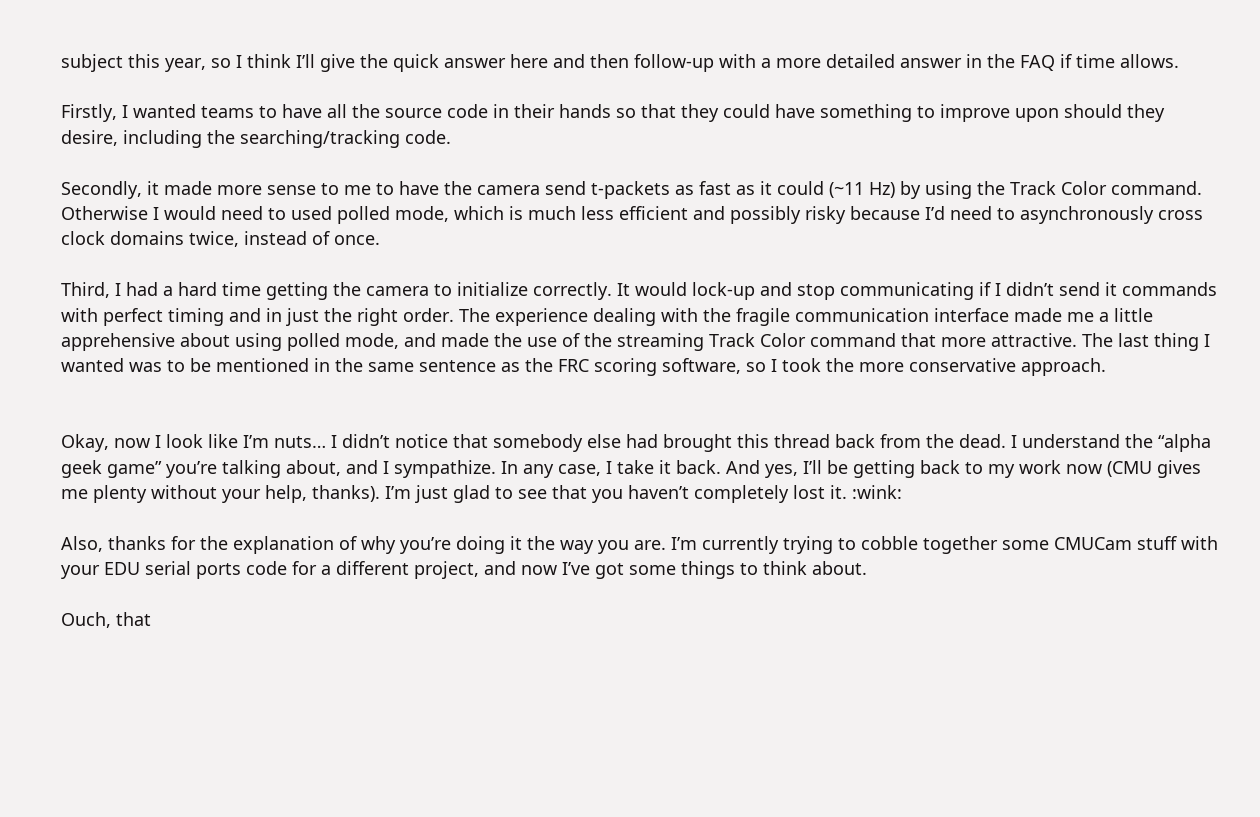subject this year, so I think I’ll give the quick answer here and then follow-up with a more detailed answer in the FAQ if time allows.

Firstly, I wanted teams to have all the source code in their hands so that they could have something to improve upon should they desire, including the searching/tracking code.

Secondly, it made more sense to me to have the camera send t-packets as fast as it could (~11 Hz) by using the Track Color command. Otherwise I would need to used polled mode, which is much less efficient and possibly risky because I’d need to asynchronously cross clock domains twice, instead of once.

Third, I had a hard time getting the camera to initialize correctly. It would lock-up and stop communicating if I didn’t send it commands with perfect timing and in just the right order. The experience dealing with the fragile communication interface made me a little apprehensive about using polled mode, and made the use of the streaming Track Color command that more attractive. The last thing I wanted was to be mentioned in the same sentence as the FRC scoring software, so I took the more conservative approach.


Okay, now I look like I’m nuts… I didn’t notice that somebody else had brought this thread back from the dead. I understand the “alpha geek game” you’re talking about, and I sympathize. In any case, I take it back. And yes, I’ll be getting back to my work now (CMU gives me plenty without your help, thanks). I’m just glad to see that you haven’t completely lost it. :wink:

Also, thanks for the explanation of why you’re doing it the way you are. I’m currently trying to cobble together some CMUCam stuff with your EDU serial ports code for a different project, and now I’ve got some things to think about.

Ouch, that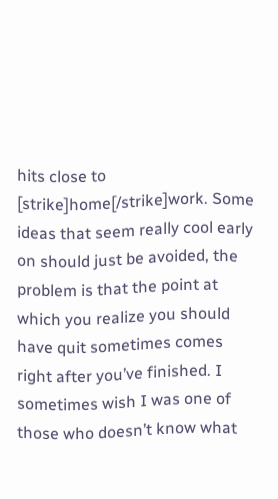hits close to [strike]home[/strike]work. Some ideas that seem really cool early on should just be avoided, the problem is that the point at which you realize you should have quit sometimes comes right after you’ve finished. I sometimes wish I was one of those who doesn’t know what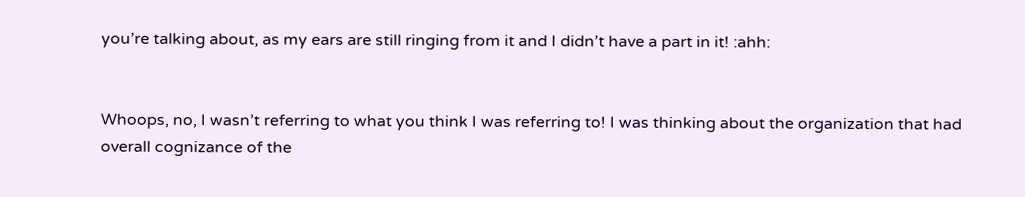you’re talking about, as my ears are still ringing from it and I didn’t have a part in it! :ahh:


Whoops, no, I wasn’t referring to what you think I was referring to! I was thinking about the organization that had overall cognizance of the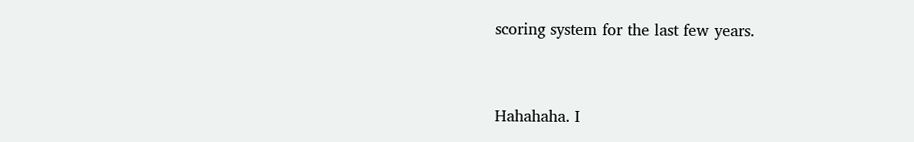scoring system for the last few years.


Hahahaha. I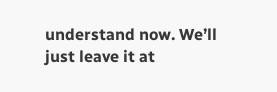understand now. We’ll just leave it at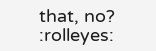that, no? :rolleyes: